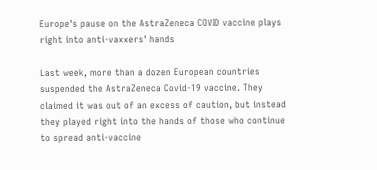Europe's pause on the AstraZeneca COVID vaccine plays right into anti-vaxxers' hands

Last week, more than a dozen European countries suspended the AstraZeneca Covid-19 vaccine. They claimed it was out of an excess of caution, but instead they played right into the hands of those who continue to spread anti-vaccine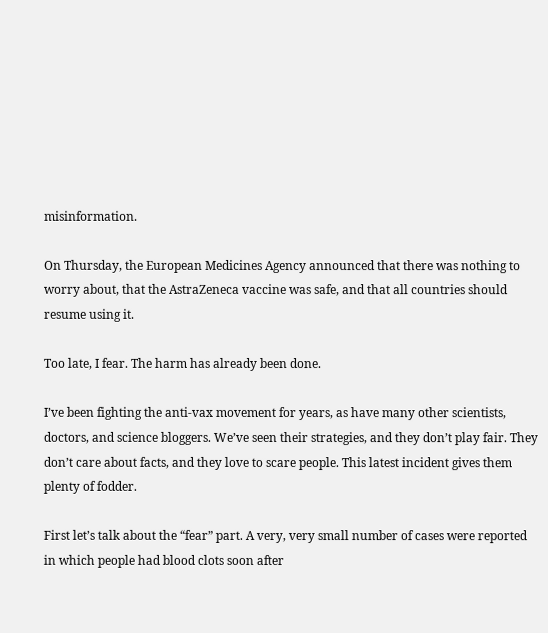misinformation.

On Thursday, the European Medicines Agency announced that there was nothing to worry about, that the AstraZeneca vaccine was safe, and that all countries should resume using it.

Too late, I fear. The harm has already been done.

I’ve been fighting the anti-vax movement for years, as have many other scientists, doctors, and science bloggers. We’ve seen their strategies, and they don’t play fair. They don’t care about facts, and they love to scare people. This latest incident gives them plenty of fodder.

First let’s talk about the “fear” part. A very, very small number of cases were reported in which people had blood clots soon after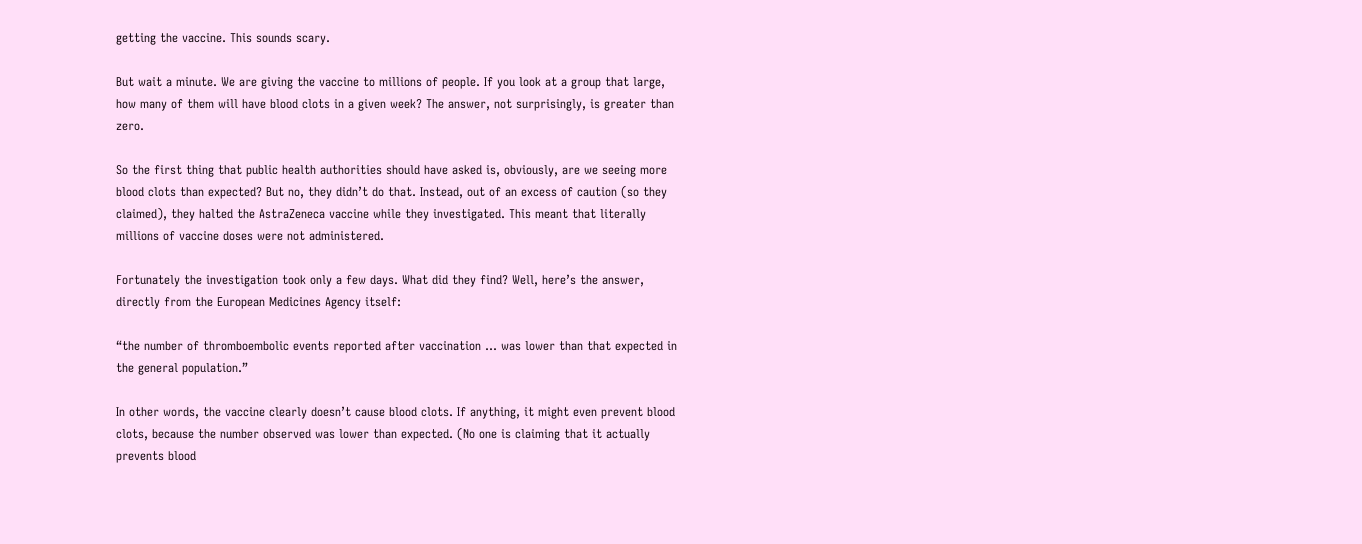getting the vaccine. This sounds scary.

But wait a minute. We are giving the vaccine to millions of people. If you look at a group that large, how many of them will have blood clots in a given week? The answer, not surprisingly, is greater than zero.

So the first thing that public health authorities should have asked is, obviously, are we seeing more blood clots than expected? But no, they didn’t do that. Instead, out of an excess of caution (so they claimed), they halted the AstraZeneca vaccine while they investigated. This meant that literally millions of vaccine doses were not administered.

Fortunately the investigation took only a few days. What did they find? Well, here’s the answer, directly from the European Medicines Agency itself:

“the number of thromboembolic events reported after vaccination ... was lower than that expected in the general population.”

In other words, the vaccine clearly doesn’t cause blood clots. If anything, it might even prevent blood clots, because the number observed was lower than expected. (No one is claiming that it actually prevents blood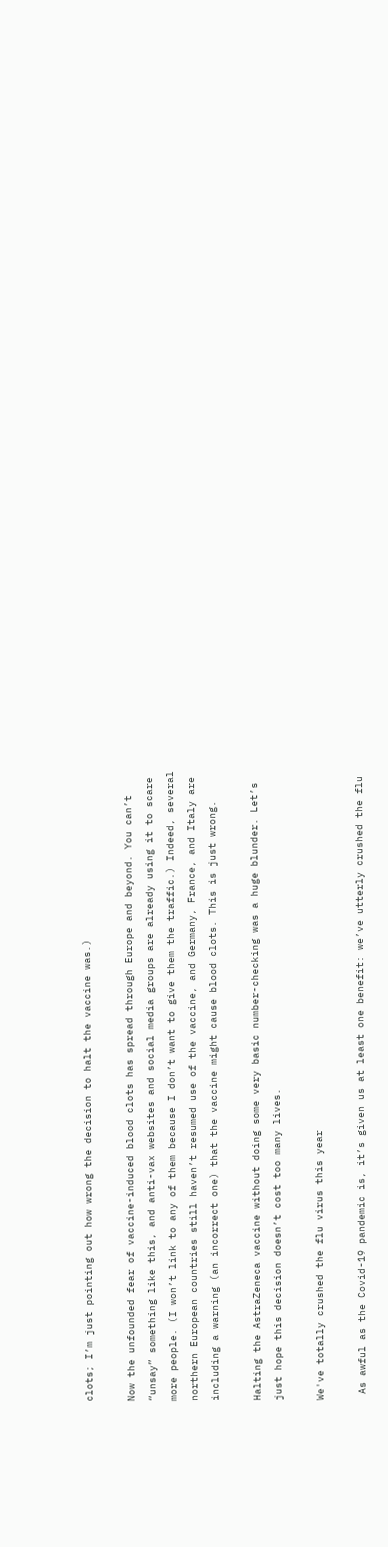clots; I’m just pointing out how wrong the decision to halt the vaccine was.)

Now the unfounded fear of vaccine-induced blood clots has spread through Europe and beyond. You can’t “unsay” something like this, and anti-vax websites and social media groups are already using it to scare more people. (I won’t link to any of them because I don’t want to give them the traffic.) Indeed, several northern European countries still haven’t resumed use of the vaccine, and Germany, France, and Italy are including a warning (an incorrect one) that the vaccine might cause blood clots. This is just wrong.

Halting the AstraZeneca vaccine without doing some very basic number-checking was a huge blunder. Let’s just hope this decision doesn’t cost too many lives.

We've totally crushed the flu virus this year

 As awful as the Covid-19 pandemic is, it’s given us at least one benefit: we’ve utterly crushed the flu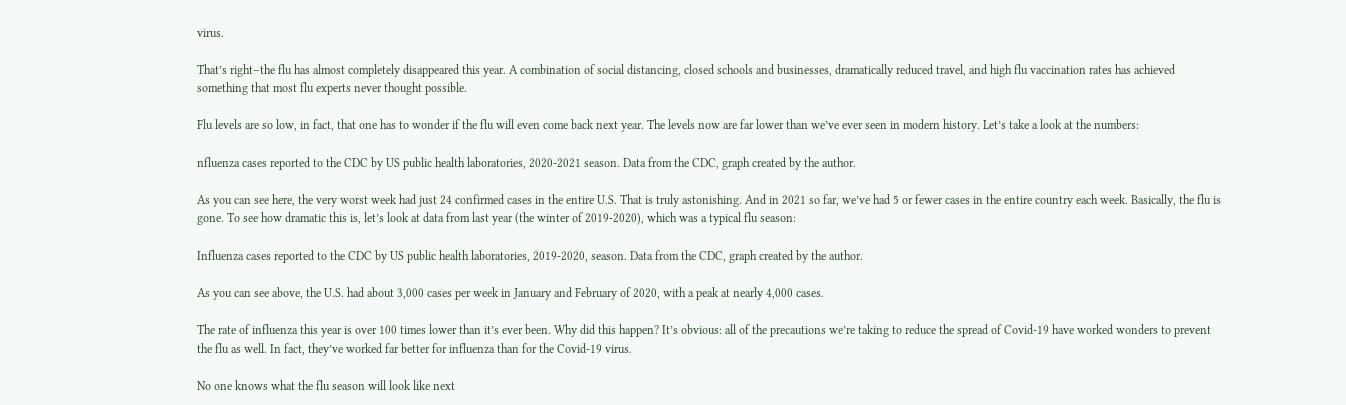virus.

That’s right–the flu has almost completely disappeared this year. A combination of social distancing, closed schools and businesses, dramatically reduced travel, and high flu vaccination rates has achieved something that most flu experts never thought possible.

Flu levels are so low, in fact, that one has to wonder if the flu will even come back next year. The levels now are far lower than we’ve ever seen in modern history. Let’s take a look at the numbers:

nfluenza cases reported to the CDC by US public health laboratories, 2020-2021 season. Data from the CDC, graph created by the author.

As you can see here, the very worst week had just 24 confirmed cases in the entire U.S. That is truly astonishing. And in 2021 so far, we’ve had 5 or fewer cases in the entire country each week. Basically, the flu is gone. To see how dramatic this is, let’s look at data from last year (the winter of 2019-2020), which was a typical flu season:

Influenza cases reported to the CDC by US public health laboratories, 2019-2020, season. Data from the CDC, graph created by the author.

As you can see above, the U.S. had about 3,000 cases per week in January and February of 2020, with a peak at nearly 4,000 cases.

The rate of influenza this year is over 100 times lower than it’s ever been. Why did this happen? It’s obvious: all of the precautions we’re taking to reduce the spread of Covid-19 have worked wonders to prevent the flu as well. In fact, they’ve worked far better for influenza than for the Covid-19 virus.

No one knows what the flu season will look like next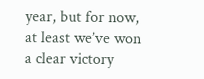year, but for now, at least we’ve won a clear victory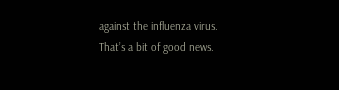against the influenza virus. That’s a bit of good news.